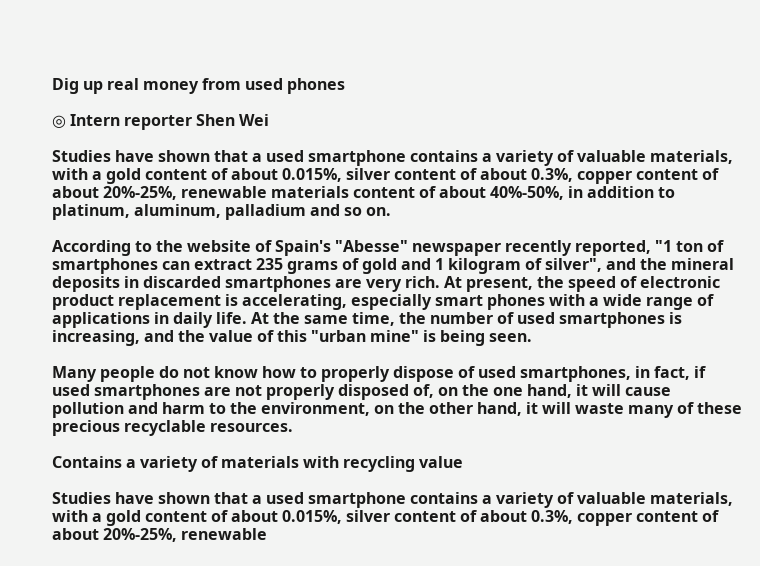Dig up real money from used phones

◎ Intern reporter Shen Wei

Studies have shown that a used smartphone contains a variety of valuable materials, with a gold content of about 0.015%, silver content of about 0.3%, copper content of about 20%-25%, renewable materials content of about 40%-50%, in addition to platinum, aluminum, palladium and so on.

According to the website of Spain's "Abesse" newspaper recently reported, "1 ton of smartphones can extract 235 grams of gold and 1 kilogram of silver", and the mineral deposits in discarded smartphones are very rich. At present, the speed of electronic product replacement is accelerating, especially smart phones with a wide range of applications in daily life. At the same time, the number of used smartphones is increasing, and the value of this "urban mine" is being seen.

Many people do not know how to properly dispose of used smartphones, in fact, if used smartphones are not properly disposed of, on the one hand, it will cause pollution and harm to the environment, on the other hand, it will waste many of these precious recyclable resources.

Contains a variety of materials with recycling value

Studies have shown that a used smartphone contains a variety of valuable materials, with a gold content of about 0.015%, silver content of about 0.3%, copper content of about 20%-25%, renewable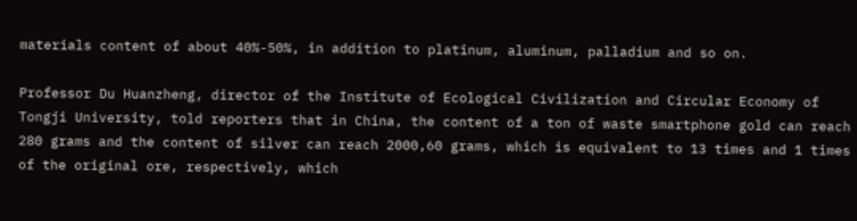materials content of about 40%-50%, in addition to platinum, aluminum, palladium and so on.

Professor Du Huanzheng, director of the Institute of Ecological Civilization and Circular Economy of Tongji University, told reporters that in China, the content of a ton of waste smartphone gold can reach 280 grams and the content of silver can reach 2000,60 grams, which is equivalent to 13 times and 1 times of the original ore, respectively, which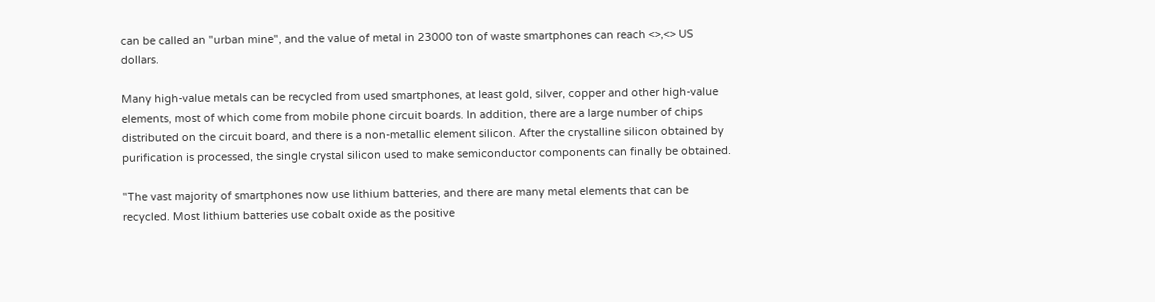can be called an "urban mine", and the value of metal in 23000 ton of waste smartphones can reach <>,<> US dollars.

Many high-value metals can be recycled from used smartphones, at least gold, silver, copper and other high-value elements, most of which come from mobile phone circuit boards. In addition, there are a large number of chips distributed on the circuit board, and there is a non-metallic element silicon. After the crystalline silicon obtained by purification is processed, the single crystal silicon used to make semiconductor components can finally be obtained.

"The vast majority of smartphones now use lithium batteries, and there are many metal elements that can be recycled. Most lithium batteries use cobalt oxide as the positive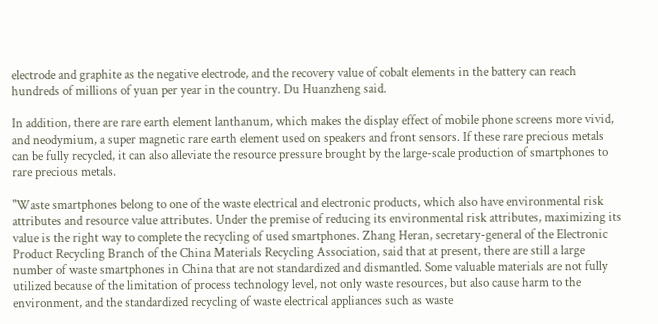electrode and graphite as the negative electrode, and the recovery value of cobalt elements in the battery can reach hundreds of millions of yuan per year in the country. Du Huanzheng said.

In addition, there are rare earth element lanthanum, which makes the display effect of mobile phone screens more vivid, and neodymium, a super magnetic rare earth element used on speakers and front sensors. If these rare precious metals can be fully recycled, it can also alleviate the resource pressure brought by the large-scale production of smartphones to rare precious metals.

"Waste smartphones belong to one of the waste electrical and electronic products, which also have environmental risk attributes and resource value attributes. Under the premise of reducing its environmental risk attributes, maximizing its value is the right way to complete the recycling of used smartphones. Zhang Heran, secretary-general of the Electronic Product Recycling Branch of the China Materials Recycling Association, said that at present, there are still a large number of waste smartphones in China that are not standardized and dismantled. Some valuable materials are not fully utilized because of the limitation of process technology level, not only waste resources, but also cause harm to the environment, and the standardized recycling of waste electrical appliances such as waste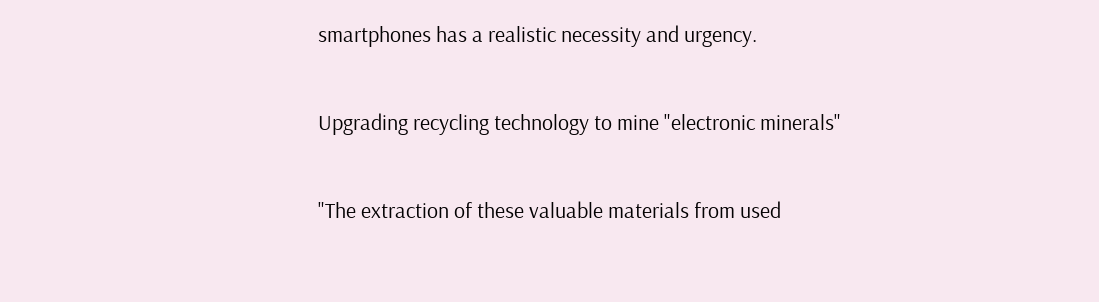smartphones has a realistic necessity and urgency.

Upgrading recycling technology to mine "electronic minerals"

"The extraction of these valuable materials from used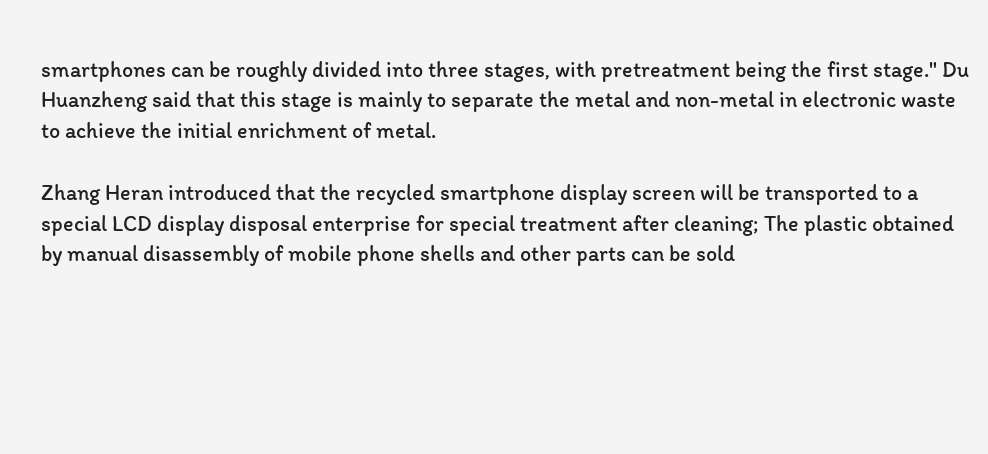smartphones can be roughly divided into three stages, with pretreatment being the first stage." Du Huanzheng said that this stage is mainly to separate the metal and non-metal in electronic waste to achieve the initial enrichment of metal.

Zhang Heran introduced that the recycled smartphone display screen will be transported to a special LCD display disposal enterprise for special treatment after cleaning; The plastic obtained by manual disassembly of mobile phone shells and other parts can be sold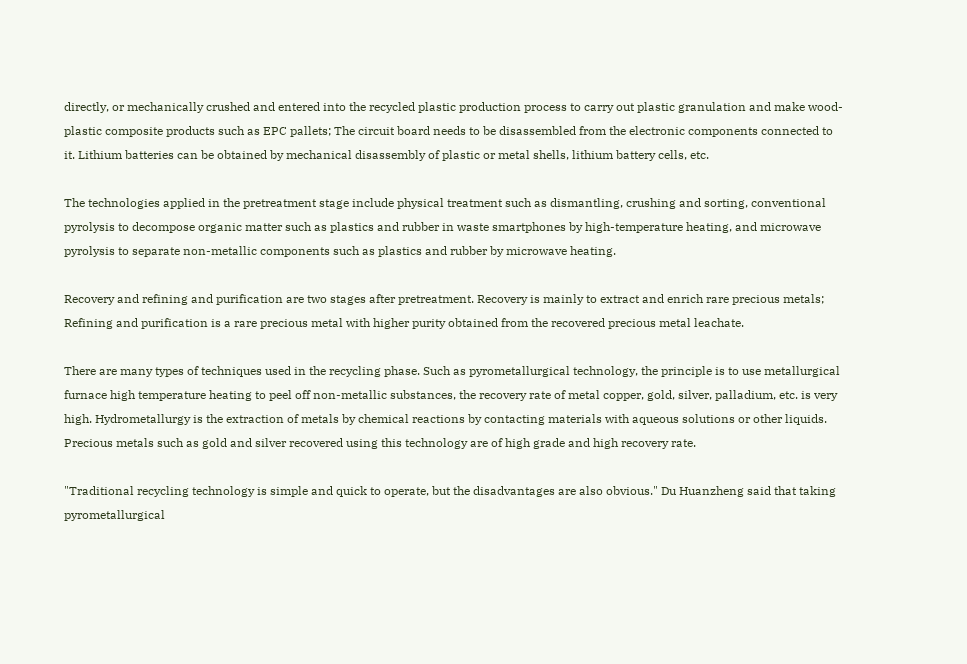directly, or mechanically crushed and entered into the recycled plastic production process to carry out plastic granulation and make wood-plastic composite products such as EPC pallets; The circuit board needs to be disassembled from the electronic components connected to it. Lithium batteries can be obtained by mechanical disassembly of plastic or metal shells, lithium battery cells, etc.

The technologies applied in the pretreatment stage include physical treatment such as dismantling, crushing and sorting, conventional pyrolysis to decompose organic matter such as plastics and rubber in waste smartphones by high-temperature heating, and microwave pyrolysis to separate non-metallic components such as plastics and rubber by microwave heating.

Recovery and refining and purification are two stages after pretreatment. Recovery is mainly to extract and enrich rare precious metals; Refining and purification is a rare precious metal with higher purity obtained from the recovered precious metal leachate.

There are many types of techniques used in the recycling phase. Such as pyrometallurgical technology, the principle is to use metallurgical furnace high temperature heating to peel off non-metallic substances, the recovery rate of metal copper, gold, silver, palladium, etc. is very high. Hydrometallurgy is the extraction of metals by chemical reactions by contacting materials with aqueous solutions or other liquids. Precious metals such as gold and silver recovered using this technology are of high grade and high recovery rate.

"Traditional recycling technology is simple and quick to operate, but the disadvantages are also obvious." Du Huanzheng said that taking pyrometallurgical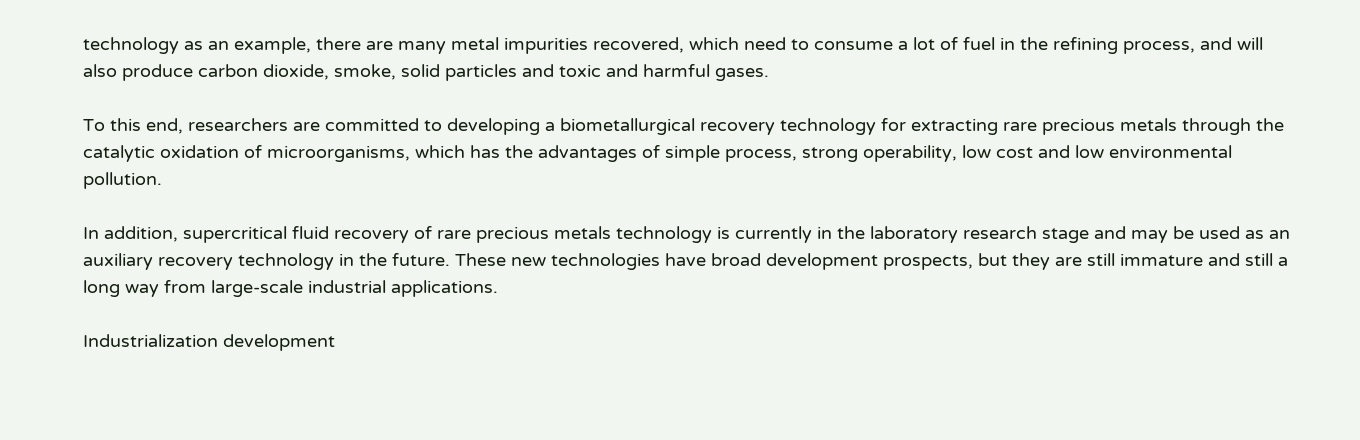technology as an example, there are many metal impurities recovered, which need to consume a lot of fuel in the refining process, and will also produce carbon dioxide, smoke, solid particles and toxic and harmful gases.

To this end, researchers are committed to developing a biometallurgical recovery technology for extracting rare precious metals through the catalytic oxidation of microorganisms, which has the advantages of simple process, strong operability, low cost and low environmental pollution.

In addition, supercritical fluid recovery of rare precious metals technology is currently in the laboratory research stage and may be used as an auxiliary recovery technology in the future. These new technologies have broad development prospects, but they are still immature and still a long way from large-scale industrial applications.

Industrialization development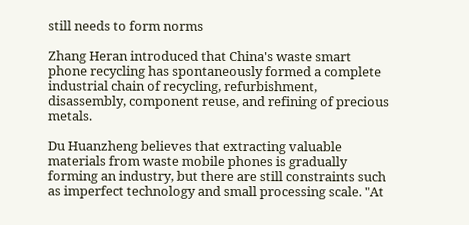still needs to form norms

Zhang Heran introduced that China's waste smart phone recycling has spontaneously formed a complete industrial chain of recycling, refurbishment, disassembly, component reuse, and refining of precious metals.

Du Huanzheng believes that extracting valuable materials from waste mobile phones is gradually forming an industry, but there are still constraints such as imperfect technology and small processing scale. "At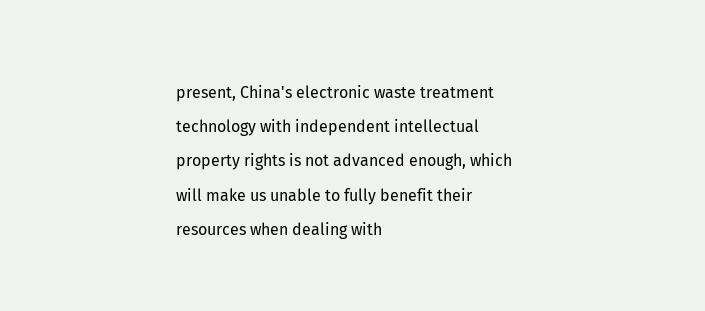present, China's electronic waste treatment technology with independent intellectual property rights is not advanced enough, which will make us unable to fully benefit their resources when dealing with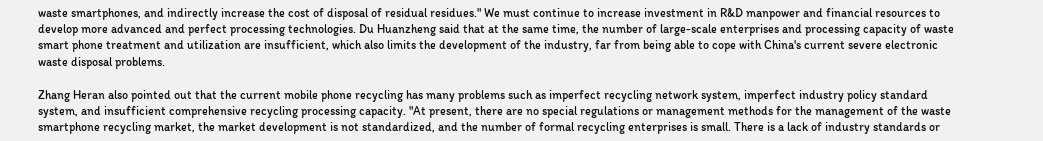waste smartphones, and indirectly increase the cost of disposal of residual residues." We must continue to increase investment in R&D manpower and financial resources to develop more advanced and perfect processing technologies. Du Huanzheng said that at the same time, the number of large-scale enterprises and processing capacity of waste smart phone treatment and utilization are insufficient, which also limits the development of the industry, far from being able to cope with China's current severe electronic waste disposal problems.

Zhang Heran also pointed out that the current mobile phone recycling has many problems such as imperfect recycling network system, imperfect industry policy standard system, and insufficient comprehensive recycling processing capacity. "At present, there are no special regulations or management methods for the management of the waste smartphone recycling market, the market development is not standardized, and the number of formal recycling enterprises is small. There is a lack of industry standards or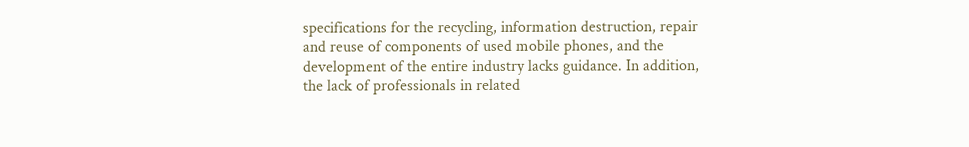specifications for the recycling, information destruction, repair and reuse of components of used mobile phones, and the development of the entire industry lacks guidance. In addition, the lack of professionals in related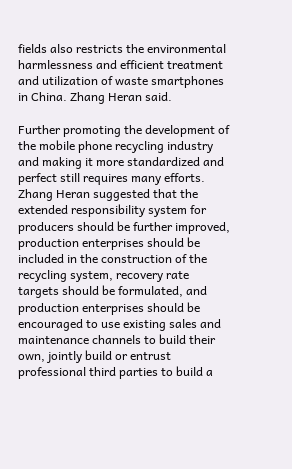fields also restricts the environmental harmlessness and efficient treatment and utilization of waste smartphones in China. Zhang Heran said.

Further promoting the development of the mobile phone recycling industry and making it more standardized and perfect still requires many efforts. Zhang Heran suggested that the extended responsibility system for producers should be further improved, production enterprises should be included in the construction of the recycling system, recovery rate targets should be formulated, and production enterprises should be encouraged to use existing sales and maintenance channels to build their own, jointly build or entrust professional third parties to build a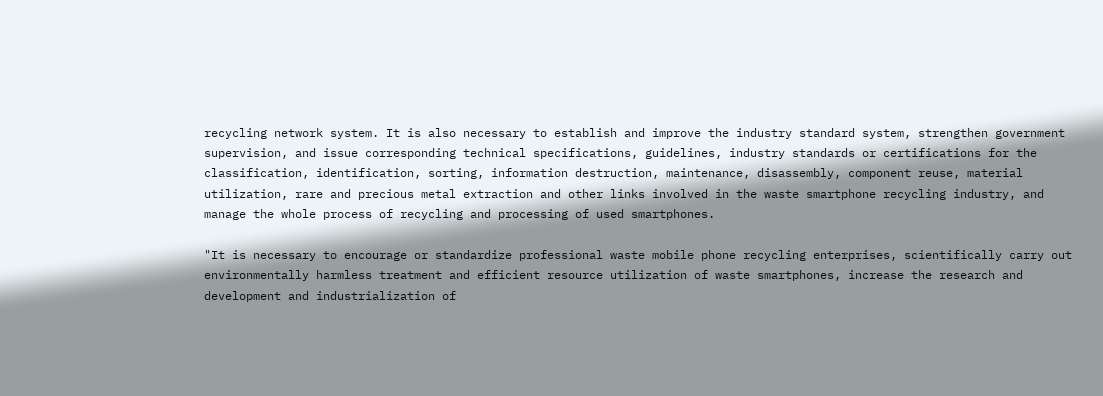recycling network system. It is also necessary to establish and improve the industry standard system, strengthen government supervision, and issue corresponding technical specifications, guidelines, industry standards or certifications for the classification, identification, sorting, information destruction, maintenance, disassembly, component reuse, material utilization, rare and precious metal extraction and other links involved in the waste smartphone recycling industry, and manage the whole process of recycling and processing of used smartphones.

"It is necessary to encourage or standardize professional waste mobile phone recycling enterprises, scientifically carry out environmentally harmless treatment and efficient resource utilization of waste smartphones, increase the research and development and industrialization of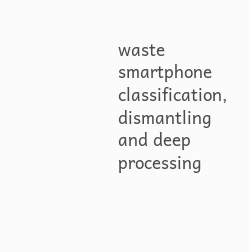waste smartphone classification, dismantling and deep processing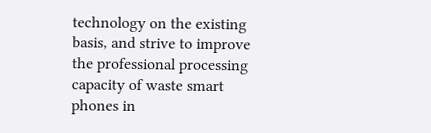technology on the existing basis, and strive to improve the professional processing capacity of waste smart phones in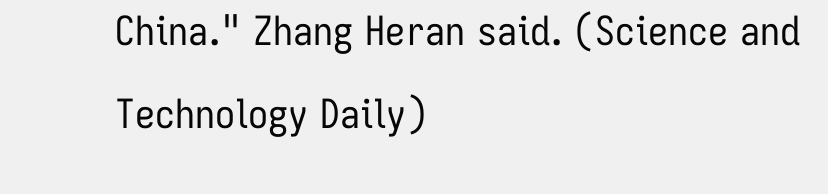China." Zhang Heran said. (Science and Technology Daily)